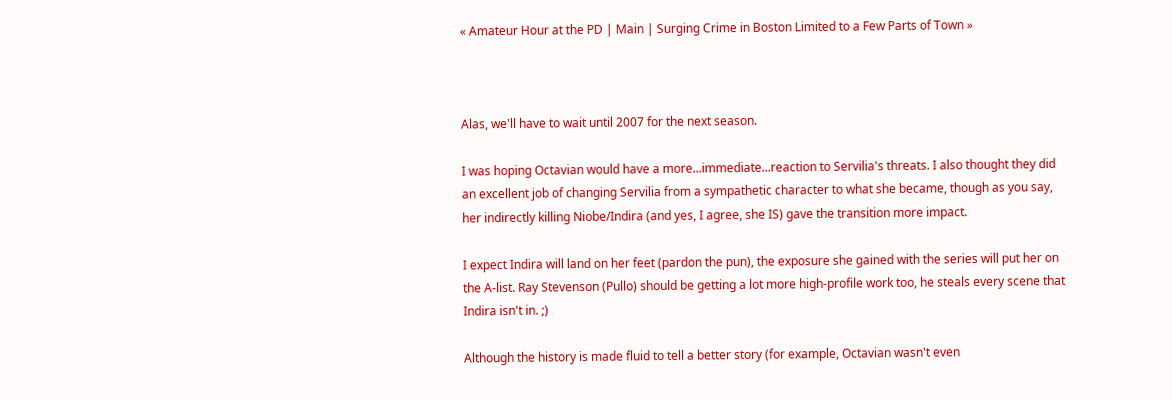« Amateur Hour at the PD | Main | Surging Crime in Boston Limited to a Few Parts of Town »



Alas, we'll have to wait until 2007 for the next season.

I was hoping Octavian would have a more...immediate...reaction to Servilia's threats. I also thought they did an excellent job of changing Servilia from a sympathetic character to what she became, though as you say, her indirectly killing Niobe/Indira (and yes, I agree, she IS) gave the transition more impact.

I expect Indira will land on her feet (pardon the pun), the exposure she gained with the series will put her on the A-list. Ray Stevenson (Pullo) should be getting a lot more high-profile work too, he steals every scene that Indira isn't in. ;)

Although the history is made fluid to tell a better story (for example, Octavian wasn't even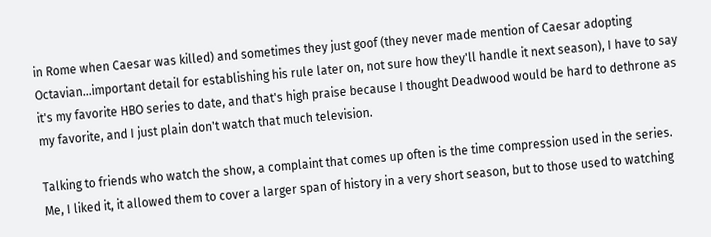in Rome when Caesar was killed) and sometimes they just goof (they never made mention of Caesar adopting Octavian...important detail for establishing his rule later on, not sure how they'll handle it next season), I have to say it's my favorite HBO series to date, and that's high praise because I thought Deadwood would be hard to dethrone as my favorite, and I just plain don't watch that much television.

Talking to friends who watch the show, a complaint that comes up often is the time compression used in the series. Me, I liked it, it allowed them to cover a larger span of history in a very short season, but to those used to watching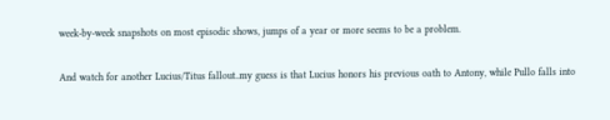week-by-week snapshots on most episodic shows, jumps of a year or more seems to be a problem.

And watch for another Lucius/Titus fallout..my guess is that Lucius honors his previous oath to Antony, while Pullo falls into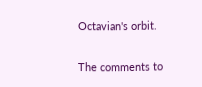Octavian's orbit.

The comments to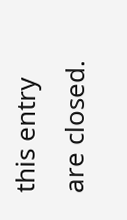this entry are closed.